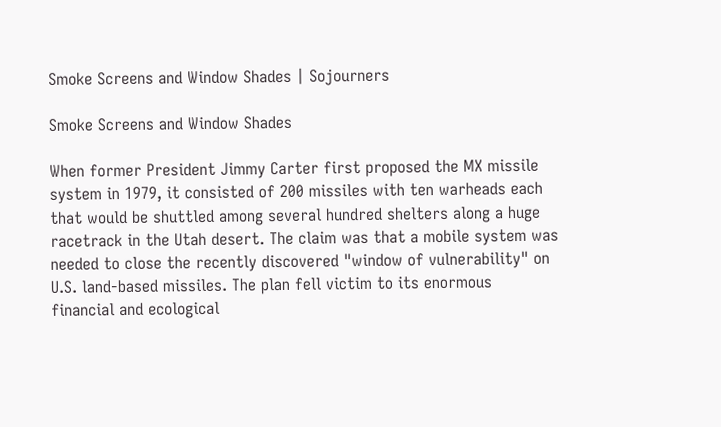Smoke Screens and Window Shades | Sojourners

Smoke Screens and Window Shades

When former President Jimmy Carter first proposed the MX missile system in 1979, it consisted of 200 missiles with ten warheads each that would be shuttled among several hundred shelters along a huge racetrack in the Utah desert. The claim was that a mobile system was needed to close the recently discovered "window of vulnerability" on U.S. land-based missiles. The plan fell victim to its enormous financial and ecological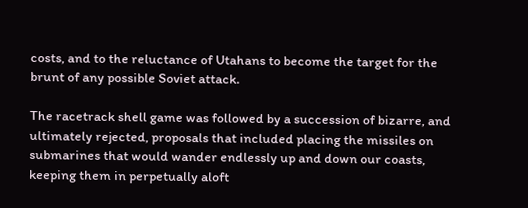costs, and to the reluctance of Utahans to become the target for the brunt of any possible Soviet attack.

The racetrack shell game was followed by a succession of bizarre, and ultimately rejected, proposals that included placing the missiles on submarines that would wander endlessly up and down our coasts, keeping them in perpetually aloft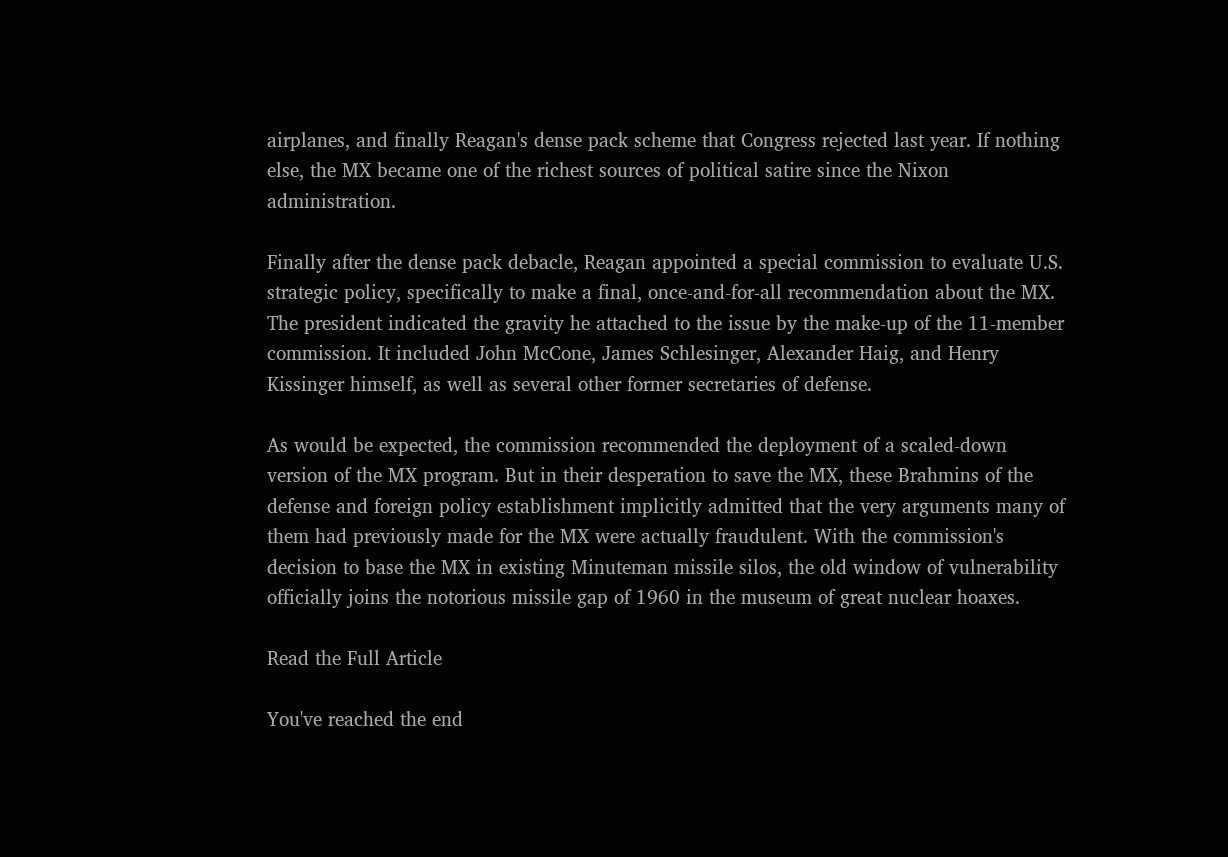airplanes, and finally Reagan's dense pack scheme that Congress rejected last year. If nothing else, the MX became one of the richest sources of political satire since the Nixon administration.

Finally after the dense pack debacle, Reagan appointed a special commission to evaluate U.S. strategic policy, specifically to make a final, once-and-for-all recommendation about the MX. The president indicated the gravity he attached to the issue by the make-up of the 11-member commission. It included John McCone, James Schlesinger, Alexander Haig, and Henry Kissinger himself, as well as several other former secretaries of defense.

As would be expected, the commission recommended the deployment of a scaled-down version of the MX program. But in their desperation to save the MX, these Brahmins of the defense and foreign policy establishment implicitly admitted that the very arguments many of them had previously made for the MX were actually fraudulent. With the commission's decision to base the MX in existing Minuteman missile silos, the old window of vulnerability officially joins the notorious missile gap of 1960 in the museum of great nuclear hoaxes.

Read the Full Article

You've reached the end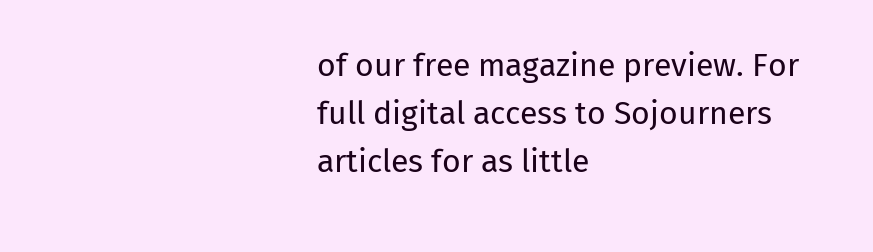of our free magazine preview. For full digital access to Sojourners articles for as little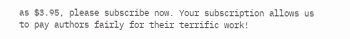as $3.95, please subscribe now. Your subscription allows us to pay authors fairly for their terrific work!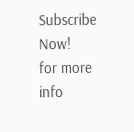Subscribe Now!
for more info